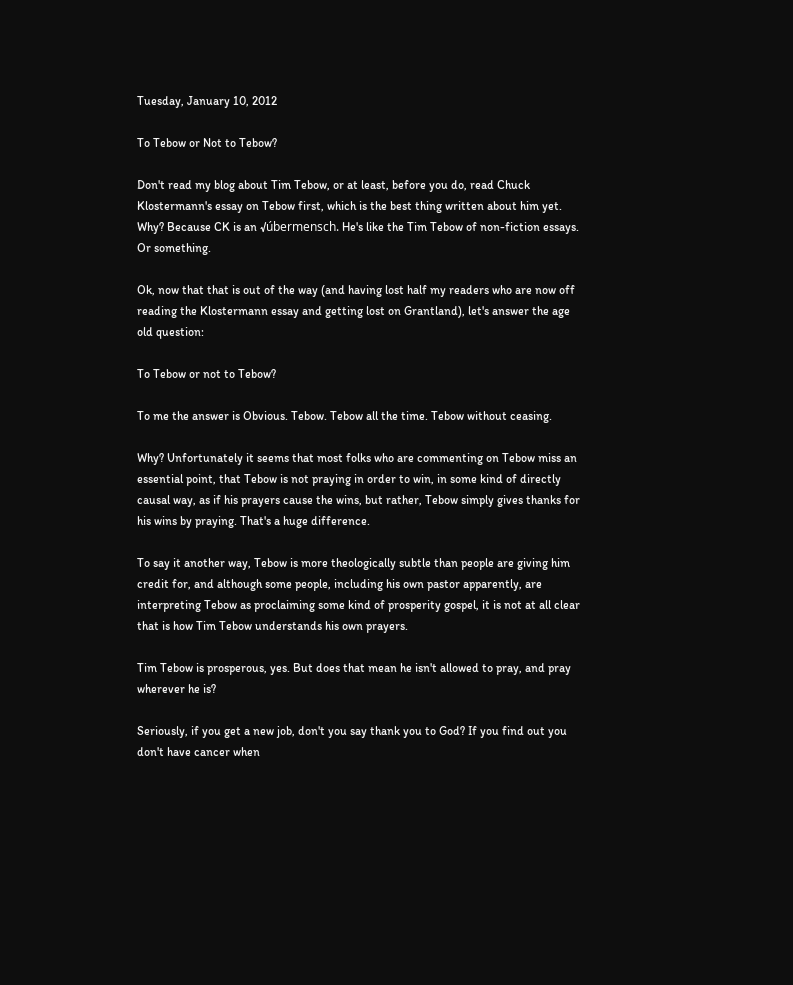Tuesday, January 10, 2012

To Tebow or Not to Tebow?

Don't read my blog about Tim Tebow, or at least, before you do, read Chuck Klostermann's essay on Tebow first, which is the best thing written about him yet. Why? Because CK is an √úbermensch. He's like the Tim Tebow of non-fiction essays. Or something.

Ok, now that that is out of the way (and having lost half my readers who are now off reading the Klostermann essay and getting lost on Grantland), let's answer the age old question:

To Tebow or not to Tebow?

To me the answer is Obvious. Tebow. Tebow all the time. Tebow without ceasing.

Why? Unfortunately it seems that most folks who are commenting on Tebow miss an essential point, that Tebow is not praying in order to win, in some kind of directly causal way, as if his prayers cause the wins, but rather, Tebow simply gives thanks for his wins by praying. That's a huge difference.

To say it another way, Tebow is more theologically subtle than people are giving him credit for, and although some people, including his own pastor apparently, are interpreting Tebow as proclaiming some kind of prosperity gospel, it is not at all clear that is how Tim Tebow understands his own prayers.

Tim Tebow is prosperous, yes. But does that mean he isn't allowed to pray, and pray wherever he is?

Seriously, if you get a new job, don't you say thank you to God? If you find out you don't have cancer when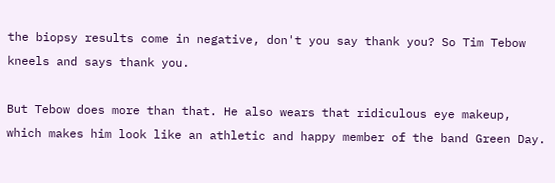the biopsy results come in negative, don't you say thank you? So Tim Tebow kneels and says thank you.

But Tebow does more than that. He also wears that ridiculous eye makeup, which makes him look like an athletic and happy member of the band Green Day.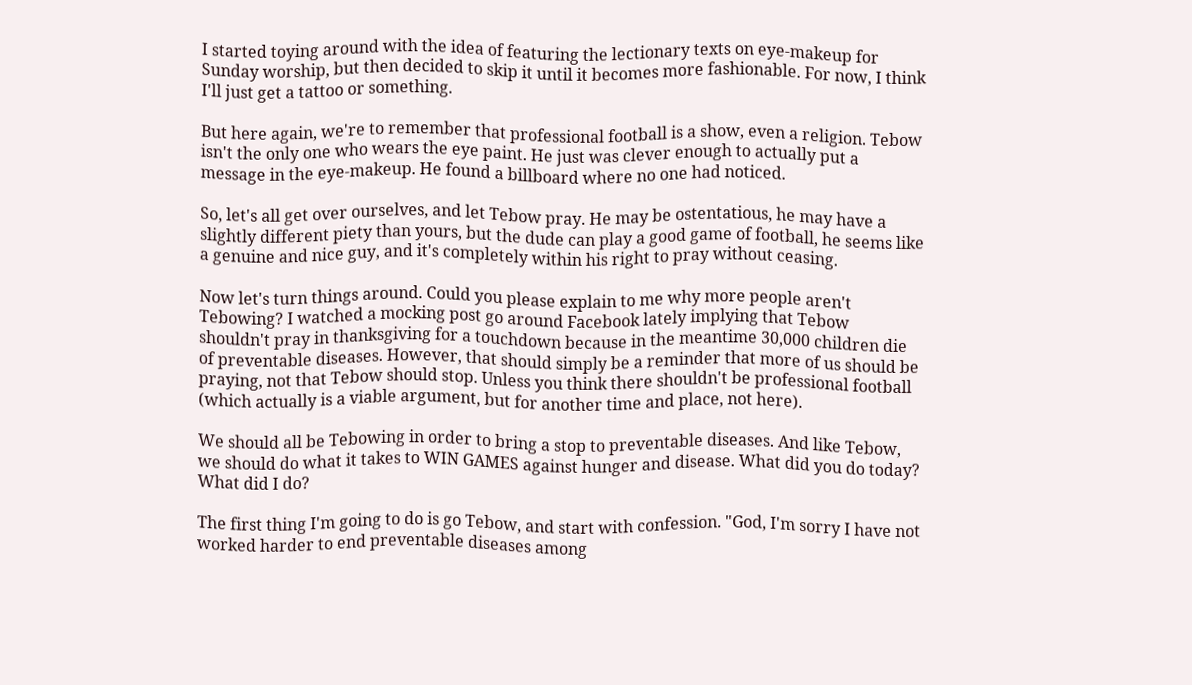I started toying around with the idea of featuring the lectionary texts on eye-makeup for Sunday worship, but then decided to skip it until it becomes more fashionable. For now, I think I'll just get a tattoo or something.

But here again, we're to remember that professional football is a show, even a religion. Tebow isn't the only one who wears the eye paint. He just was clever enough to actually put a message in the eye-makeup. He found a billboard where no one had noticed.

So, let's all get over ourselves, and let Tebow pray. He may be ostentatious, he may have a slightly different piety than yours, but the dude can play a good game of football, he seems like a genuine and nice guy, and it's completely within his right to pray without ceasing.

Now let's turn things around. Could you please explain to me why more people aren't Tebowing? I watched a mocking post go around Facebook lately implying that Tebow shouldn't pray in thanksgiving for a touchdown because in the meantime 30,000 children die of preventable diseases. However, that should simply be a reminder that more of us should be praying, not that Tebow should stop. Unless you think there shouldn't be professional football (which actually is a viable argument, but for another time and place, not here).

We should all be Tebowing in order to bring a stop to preventable diseases. And like Tebow, we should do what it takes to WIN GAMES against hunger and disease. What did you do today? What did I do?

The first thing I'm going to do is go Tebow, and start with confession. "God, I'm sorry I have not worked harder to end preventable diseases among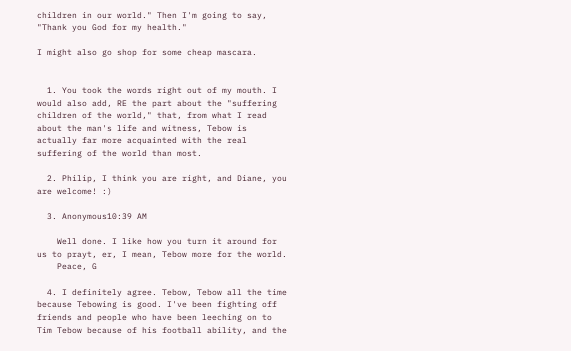children in our world." Then I'm going to say, "Thank you God for my health."

I might also go shop for some cheap mascara.


  1. You took the words right out of my mouth. I would also add, RE the part about the "suffering children of the world," that, from what I read about the man's life and witness, Tebow is actually far more acquainted with the real suffering of the world than most.

  2. Philip, I think you are right, and Diane, you are welcome! :)

  3. Anonymous10:39 AM

    Well done. I like how you turn it around for us to prayt, er, I mean, Tebow more for the world.
    Peace, G

  4. I definitely agree. Tebow, Tebow all the time because Tebowing is good. I've been fighting off friends and people who have been leeching on to Tim Tebow because of his football ability, and the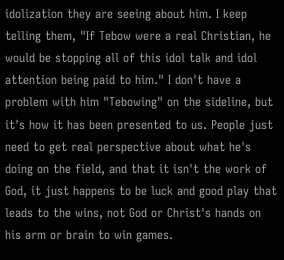idolization they are seeing about him. I keep telling them, "If Tebow were a real Christian, he would be stopping all of this idol talk and idol attention being paid to him." I don't have a problem with him "Tebowing" on the sideline, but it's how it has been presented to us. People just need to get real perspective about what he's doing on the field, and that it isn't the work of God, it just happens to be luck and good play that leads to the wins, not God or Christ's hands on his arm or brain to win games.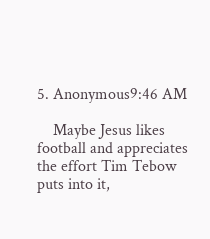5. Anonymous9:46 AM

    Maybe Jesus likes football and appreciates the effort Tim Tebow puts into it,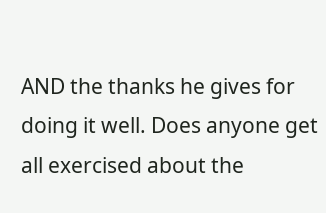AND the thanks he gives for doing it well. Does anyone get all exercised about the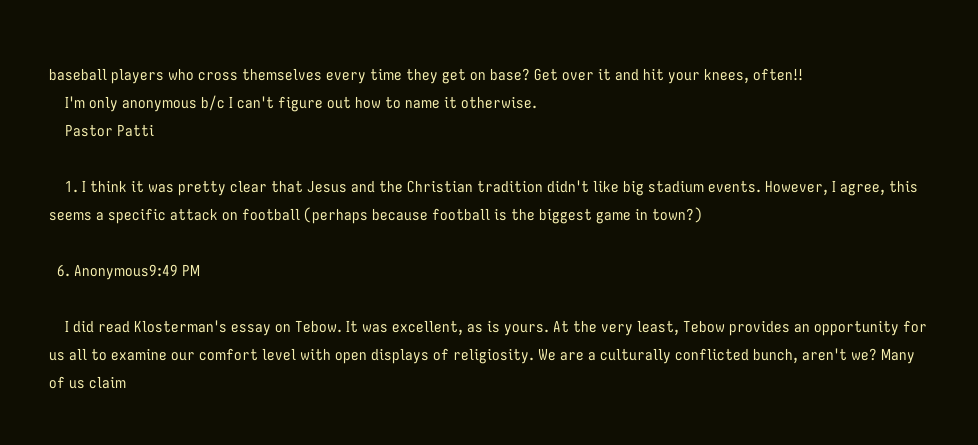baseball players who cross themselves every time they get on base? Get over it and hit your knees, often!!
    I'm only anonymous b/c I can't figure out how to name it otherwise.
    Pastor Patti

    1. I think it was pretty clear that Jesus and the Christian tradition didn't like big stadium events. However, I agree, this seems a specific attack on football (perhaps because football is the biggest game in town?)

  6. Anonymous9:49 PM

    I did read Klosterman's essay on Tebow. It was excellent, as is yours. At the very least, Tebow provides an opportunity for us all to examine our comfort level with open displays of religiosity. We are a culturally conflicted bunch, aren't we? Many of us claim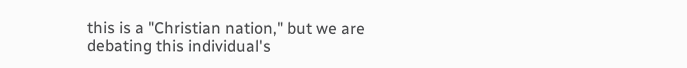this is a "Christian nation," but we are debating this individual's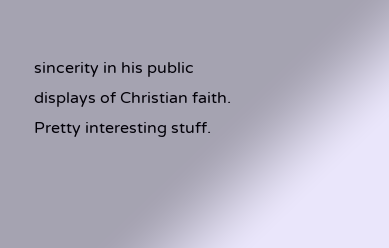sincerity in his public displays of Christian faith. Pretty interesting stuff.